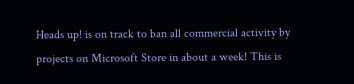Heads up! is on track to ban all commercial activity by projects on Microsoft Store in about a week! This is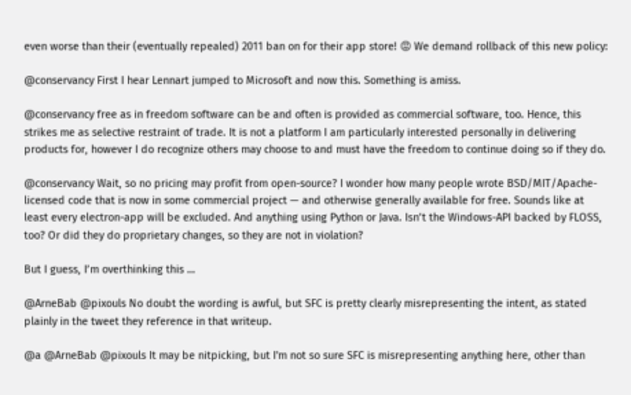even worse than their (eventually repealed) 2011 ban on for their app store! 😡 We demand rollback of this new policy:

@conservancy First I hear Lennart jumped to Microsoft and now this. Something is amiss.

@conservancy free as in freedom software can be and often is provided as commercial software, too. Hence, this strikes me as selective restraint of trade. It is not a platform I am particularly interested personally in delivering products for, however I do recognize others may choose to and must have the freedom to continue doing so if they do.

@conservancy Wait, so no pricing may profit from open-source? I wonder how many people wrote BSD/MIT/Apache-licensed code that is now in some commercial project — and otherwise generally available for free. Sounds like at least every electron-app will be excluded. And anything using Python or Java. Isn’t the Windows-API backed by FLOSS, too? Or did they do proprietary changes, so they are not in violation?

But I guess, I’m overthinking this …

@ArneBab @pixouls No doubt the wording is awful, but SFC is pretty clearly misrepresenting the intent, as stated plainly in the tweet they reference in that writeup.

@a @ArneBab @pixouls It may be nitpicking, but I'm not so sure SFC is misrepresenting anything here, other than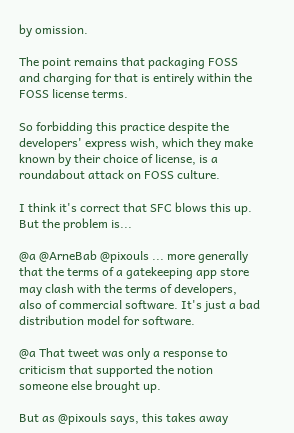by omission.

The point remains that packaging FOSS and charging for that is entirely within the FOSS license terms.

So forbidding this practice despite the developers' express wish, which they make known by their choice of license, is a roundabout attack on FOSS culture.

I think it's correct that SFC blows this up. But the problem is...

@a @ArneBab @pixouls ... more generally that the terms of a gatekeeping app store may clash with the terms of developers, also of commercial software. It's just a bad distribution model for software.

@a That tweet was only a response to criticism that supported the notion someone else brought up.

But as @pixouls says, this takes away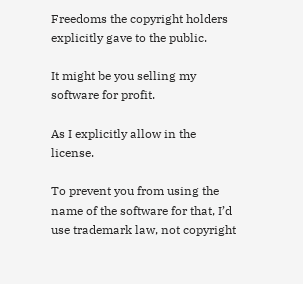Freedoms the copyright holders explicitly gave to the public.

It might be you selling my software for profit.

As I explicitly allow in the license.

To prevent you from using the name of the software for that, I’d use trademark law, not copyright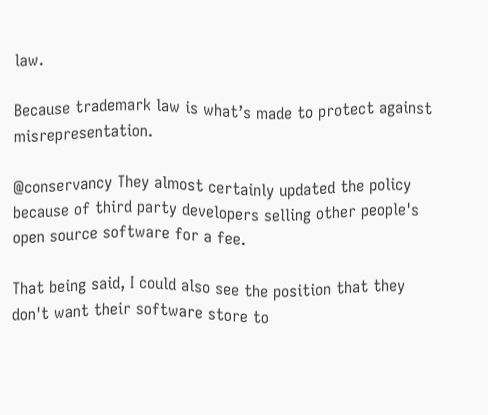law.

Because trademark law is what’s made to protect against misrepresentation.

@conservancy They almost certainly updated the policy because of third party developers selling other people's open source software for a fee.

That being said, I could also see the position that they don't want their software store to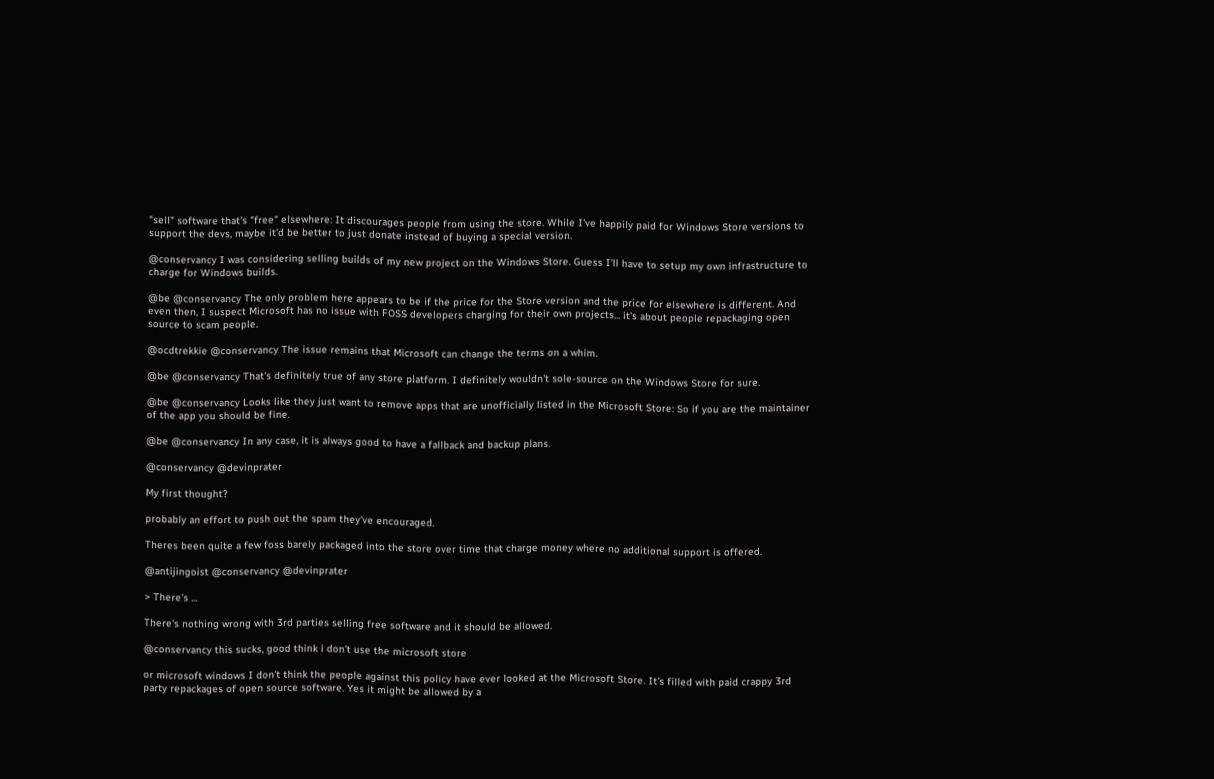"sell" software that's "free" elsewhere: It discourages people from using the store. While I've happily paid for Windows Store versions to support the devs, maybe it'd be better to just donate instead of buying a special version.

@conservancy I was considering selling builds of my new project on the Windows Store. Guess I'll have to setup my own infrastructure to charge for Windows builds.

@be @conservancy The only problem here appears to be if the price for the Store version and the price for elsewhere is different. And even then, I suspect Microsoft has no issue with FOSS developers charging for their own projects... it's about people repackaging open source to scam people.

@ocdtrekkie @conservancy The issue remains that Microsoft can change the terms on a whim.

@be @conservancy That's definitely true of any store platform. I definitely wouldn't sole-source on the Windows Store for sure.

@be @conservancy Looks like they just want to remove apps that are unofficially listed in the Microsoft Store: So if you are the maintainer of the app you should be fine.

@be @conservancy In any case, it is always good to have a fallback and backup plans.

@conservancy @devinprater

My first thought?

probably an effort to push out the spam they've encouraged.

Theres been quite a few foss barely packaged into the store over time that charge money where no additional support is offered.

@antijingoist @conservancy @devinprater

> There's ...

There's nothing wrong with 3rd parties selling free software and it should be allowed.

@conservancy this sucks, good think i don't use the microsoft store

or microsoft windows I don't think the people against this policy have ever looked at the Microsoft Store. It's filled with paid crappy 3rd party repackages of open source software. Yes it might be allowed by a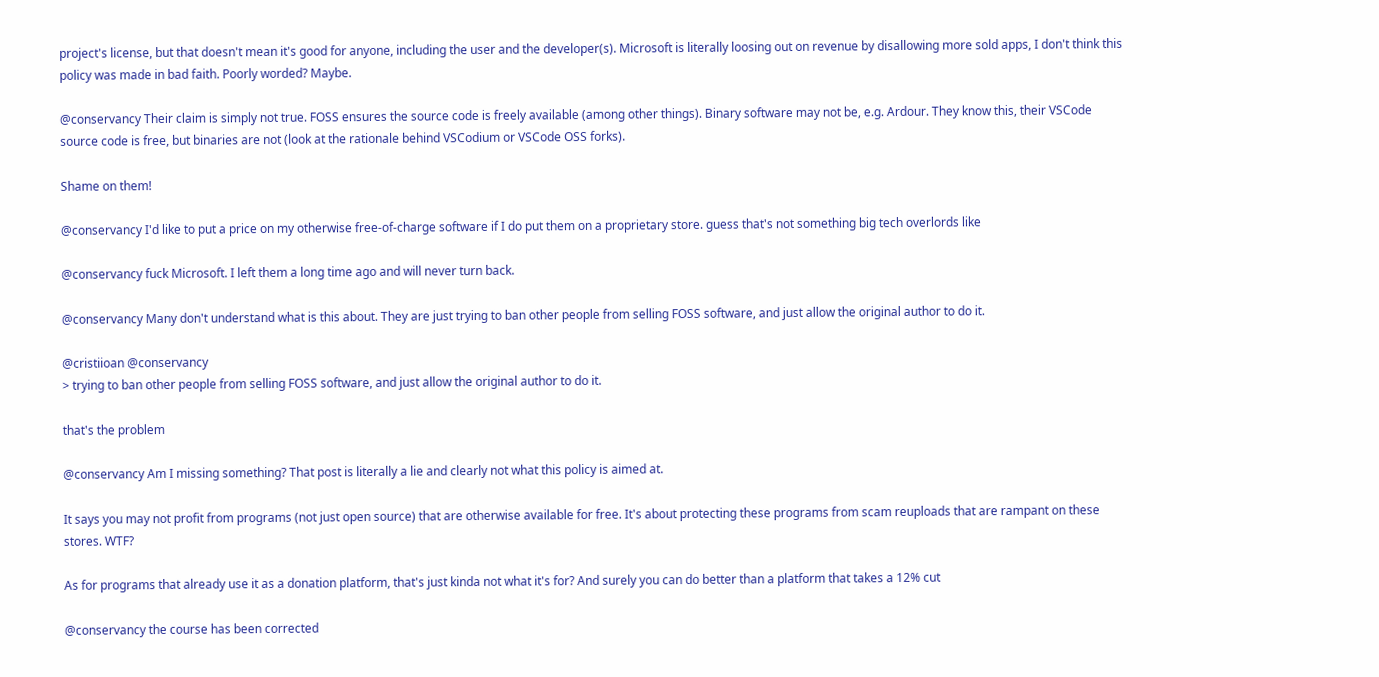project's license, but that doesn't mean it's good for anyone, including the user and the developer(s). Microsoft is literally loosing out on revenue by disallowing more sold apps, I don't think this policy was made in bad faith. Poorly worded? Maybe.

@conservancy Their claim is simply not true. FOSS ensures the source code is freely available (among other things). Binary software may not be, e.g. Ardour. They know this, their VSCode source code is free, but binaries are not (look at the rationale behind VSCodium or VSCode OSS forks).

Shame on them!

@conservancy I'd like to put a price on my otherwise free-of-charge software if I do put them on a proprietary store. guess that's not something big tech overlords like

@conservancy fuck Microsoft. I left them a long time ago and will never turn back.

@conservancy Many don't understand what is this about. They are just trying to ban other people from selling FOSS software, and just allow the original author to do it.

@cristiioan @conservancy
> trying to ban other people from selling FOSS software, and just allow the original author to do it.

that's the problem

@conservancy Am I missing something? That post is literally a lie and clearly not what this policy is aimed at.

It says you may not profit from programs (not just open source) that are otherwise available for free. It's about protecting these programs from scam reuploads that are rampant on these stores. WTF?

As for programs that already use it as a donation platform, that's just kinda not what it's for? And surely you can do better than a platform that takes a 12% cut

@conservancy the course has been corrected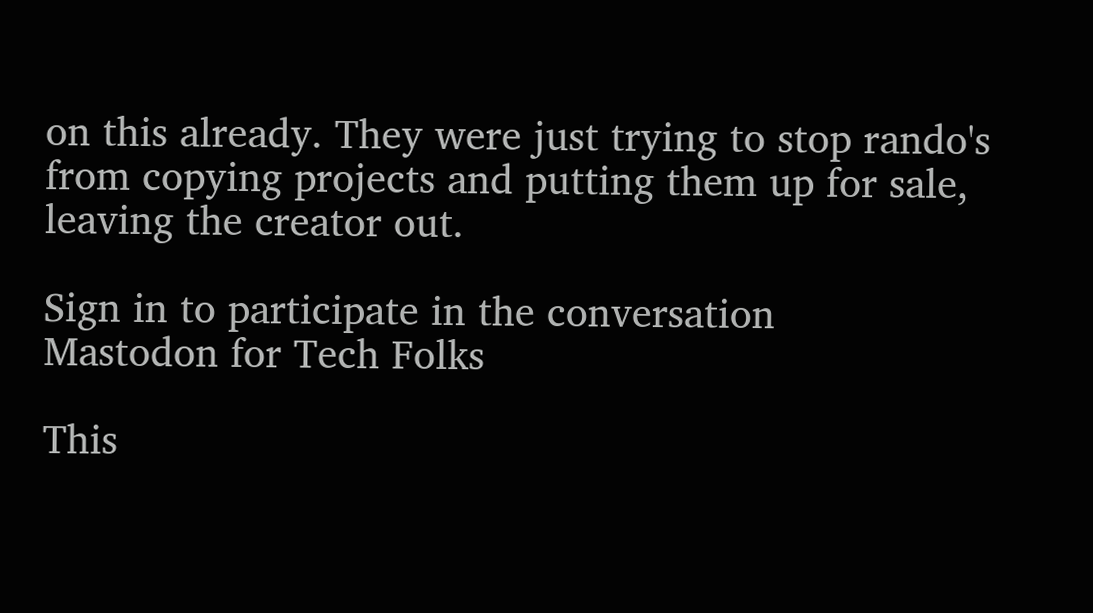on this already. They were just trying to stop rando's from copying projects and putting them up for sale, leaving the creator out.

Sign in to participate in the conversation
Mastodon for Tech Folks

This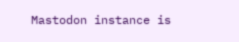Mastodon instance is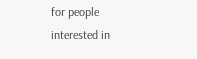for people interested in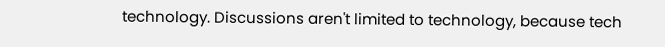technology. Discussions aren't limited to technology, because tech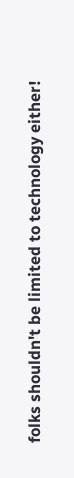folks shouldn't be limited to technology either!